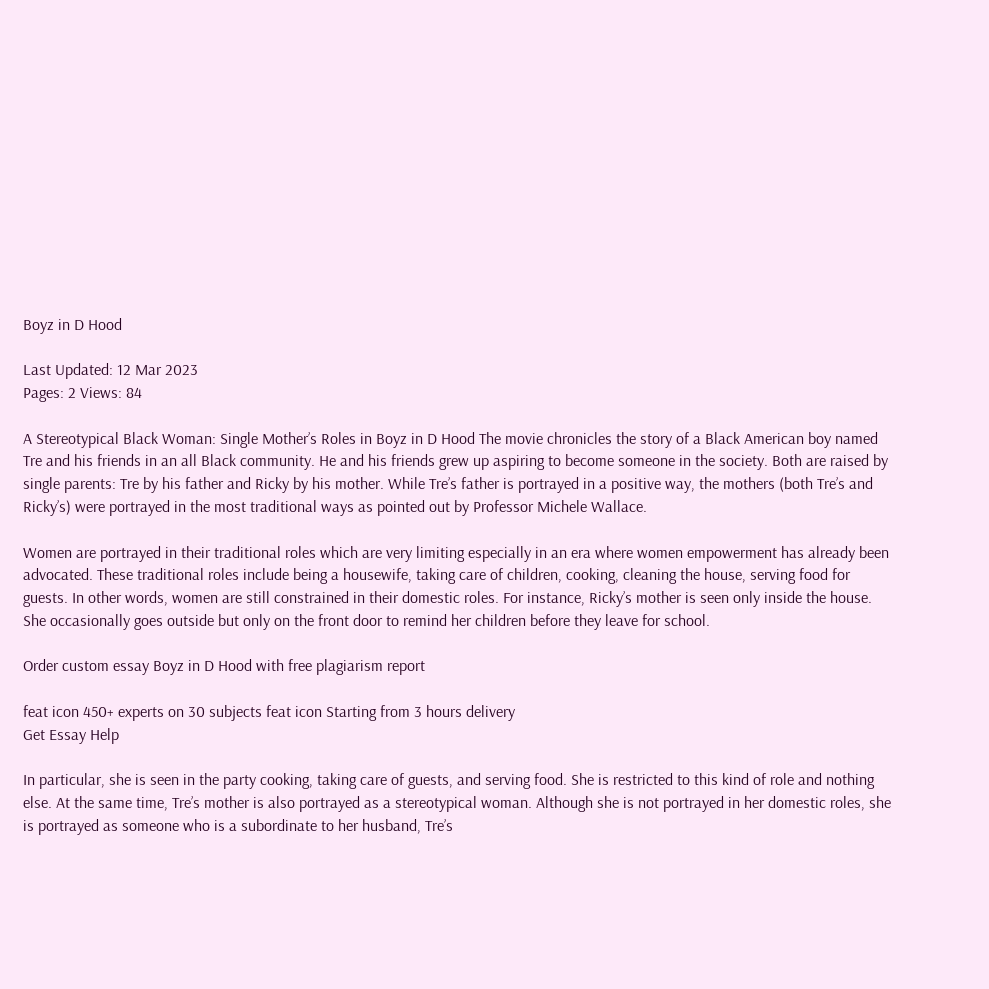Boyz in D Hood

Last Updated: 12 Mar 2023
Pages: 2 Views: 84

A Stereotypical Black Woman: Single Mother’s Roles in Boyz in D Hood The movie chronicles the story of a Black American boy named Tre and his friends in an all Black community. He and his friends grew up aspiring to become someone in the society. Both are raised by single parents: Tre by his father and Ricky by his mother. While Tre’s father is portrayed in a positive way, the mothers (both Tre’s and Ricky’s) were portrayed in the most traditional ways as pointed out by Professor Michele Wallace.

Women are portrayed in their traditional roles which are very limiting especially in an era where women empowerment has already been advocated. These traditional roles include being a housewife, taking care of children, cooking, cleaning the house, serving food for guests. In other words, women are still constrained in their domestic roles. For instance, Ricky’s mother is seen only inside the house. She occasionally goes outside but only on the front door to remind her children before they leave for school.

Order custom essay Boyz in D Hood with free plagiarism report

feat icon 450+ experts on 30 subjects feat icon Starting from 3 hours delivery
Get Essay Help

In particular, she is seen in the party cooking, taking care of guests, and serving food. She is restricted to this kind of role and nothing else. At the same time, Tre’s mother is also portrayed as a stereotypical woman. Although she is not portrayed in her domestic roles, she is portrayed as someone who is a subordinate to her husband, Tre’s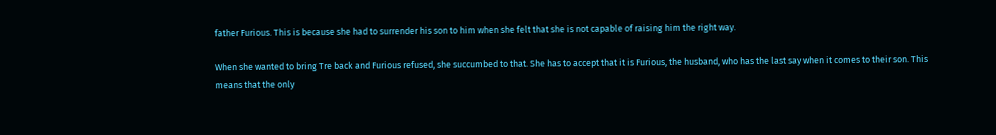father Furious. This is because she had to surrender his son to him when she felt that she is not capable of raising him the right way.

When she wanted to bring Tre back and Furious refused, she succumbed to that. She has to accept that it is Furious, the husband, who has the last say when it comes to their son. This means that the only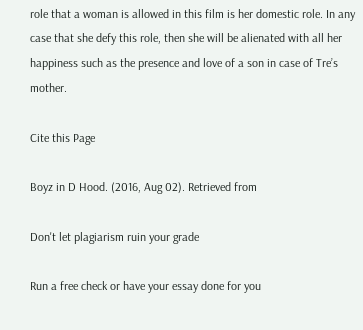role that a woman is allowed in this film is her domestic role. In any case that she defy this role, then she will be alienated with all her happiness such as the presence and love of a son in case of Tre’s mother.

Cite this Page

Boyz in D Hood. (2016, Aug 02). Retrieved from

Don't let plagiarism ruin your grade

Run a free check or have your essay done for you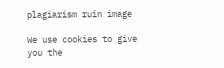plagiarism ruin image

We use cookies to give you the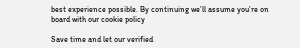best experience possible. By continuing we’ll assume you’re on board with our cookie policy

Save time and let our verified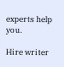experts help you.

Hire writer